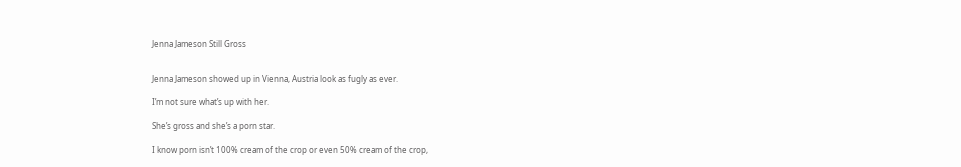Jenna Jameson Still Gross


Jenna Jameson showed up in Vienna, Austria look as fugly as ever.

I’m not sure what’s up with her.

She’s gross and she’s a porn star.

I know porn isn’t 100% cream of the crop or even 50% cream of the crop,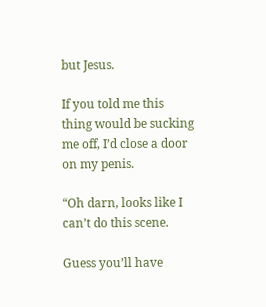but Jesus.

If you told me this thing would be sucking me off, I’d close a door on my penis.

“Oh darn, looks like I can’t do this scene.

Guess you’ll have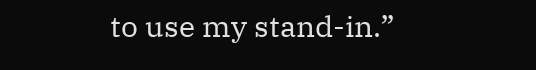to use my stand-in.”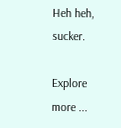Heh heh, sucker.

Explore more ...